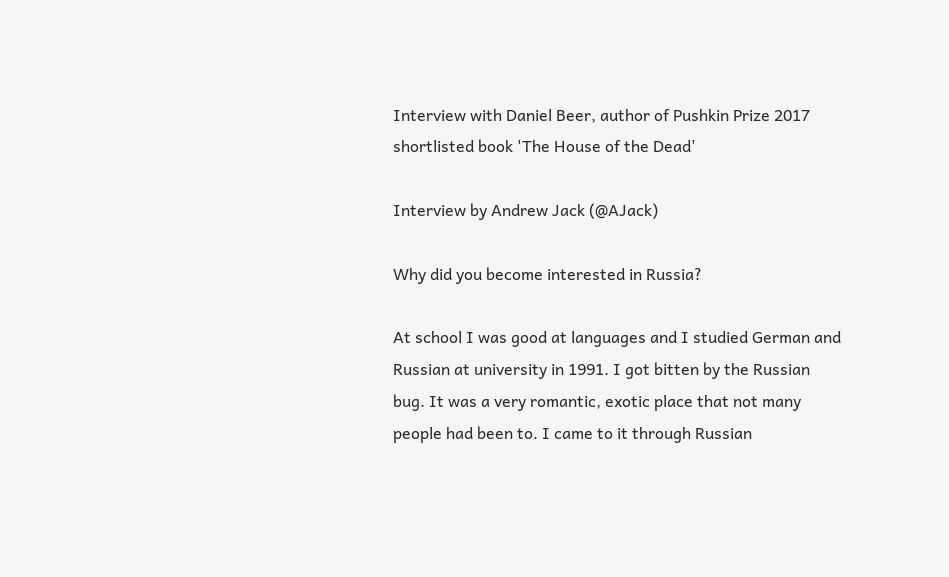Interview with Daniel Beer, author of Pushkin Prize 2017 shortlisted book 'The House of the Dead'

Interview by Andrew Jack (@AJack)

Why did you become interested in Russia?

At school I was good at languages and I studied German and Russian at university in 1991. I got bitten by the Russian bug. It was a very romantic, exotic place that not many people had been to. I came to it through Russian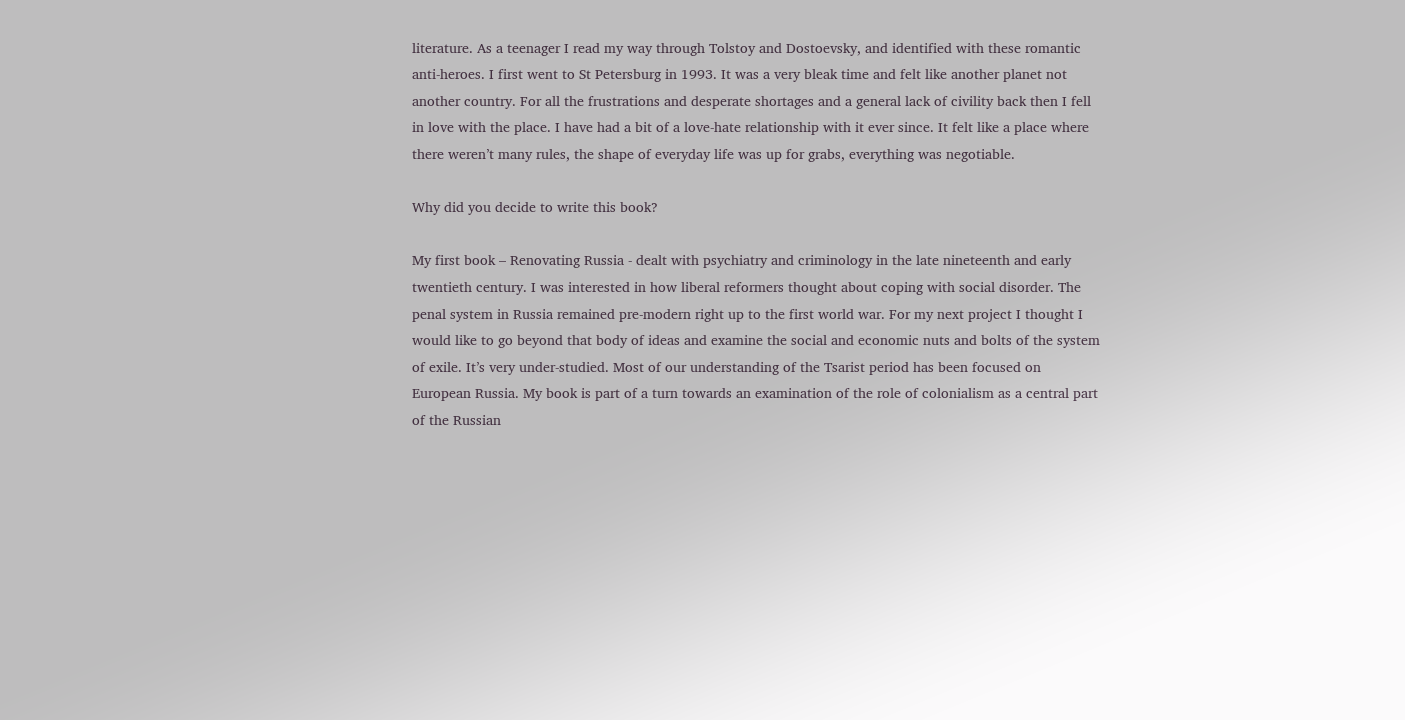literature. As a teenager I read my way through Tolstoy and Dostoevsky, and identified with these romantic anti-heroes. I first went to St Petersburg in 1993. It was a very bleak time and felt like another planet not another country. For all the frustrations and desperate shortages and a general lack of civility back then I fell in love with the place. I have had a bit of a love-hate relationship with it ever since. It felt like a place where there weren’t many rules, the shape of everyday life was up for grabs, everything was negotiable.

Why did you decide to write this book?

My first book – Renovating Russia - dealt with psychiatry and criminology in the late nineteenth and early twentieth century. I was interested in how liberal reformers thought about coping with social disorder. The penal system in Russia remained pre-modern right up to the first world war. For my next project I thought I would like to go beyond that body of ideas and examine the social and economic nuts and bolts of the system of exile. It’s very under-studied. Most of our understanding of the Tsarist period has been focused on European Russia. My book is part of a turn towards an examination of the role of colonialism as a central part of the Russian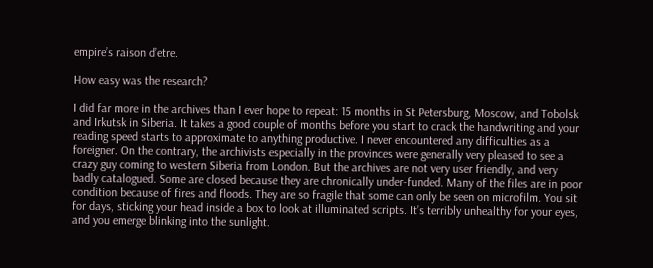empire’s raison d’etre.

How easy was the research?

I did far more in the archives than I ever hope to repeat: 15 months in St Petersburg, Moscow, and Tobolsk and Irkutsk in Siberia. It takes a good couple of months before you start to crack the handwriting and your reading speed starts to approximate to anything productive. I never encountered any difficulties as a foreigner. On the contrary, the archivists especially in the provinces were generally very pleased to see a crazy guy coming to western Siberia from London. But the archives are not very user friendly, and very badly catalogued. Some are closed because they are chronically under-funded. Many of the files are in poor condition because of fires and floods. They are so fragile that some can only be seen on microfilm. You sit for days, sticking your head inside a box to look at illuminated scripts. It’s terribly unhealthy for your eyes, and you emerge blinking into the sunlight.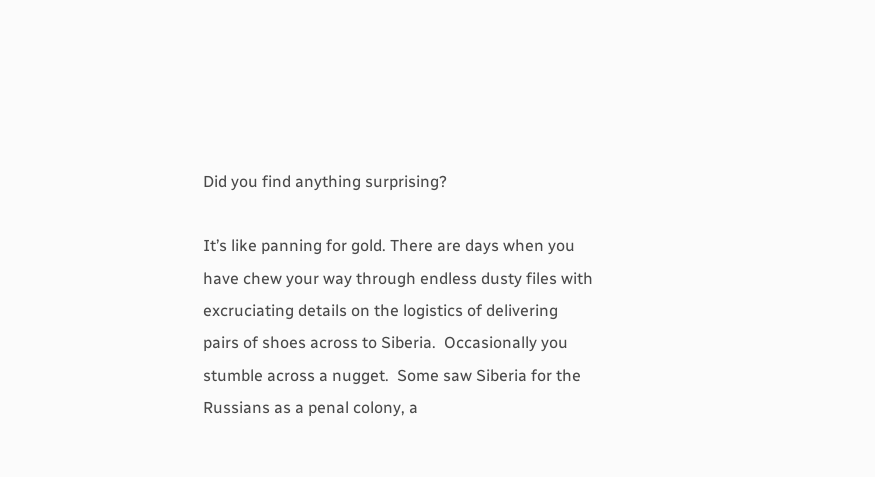Did you find anything surprising?

It’s like panning for gold. There are days when you have chew your way through endless dusty files with excruciating details on the logistics of delivering pairs of shoes across to Siberia.  Occasionally you stumble across a nugget.  Some saw Siberia for the Russians as a penal colony, a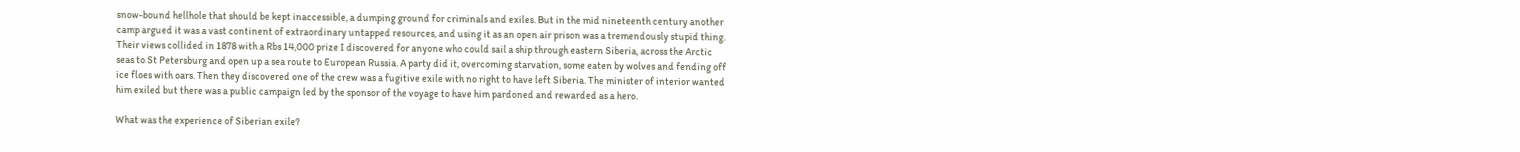snow-bound hellhole that should be kept inaccessible, a dumping ground for criminals and exiles. But in the mid nineteenth century another camp argued it was a vast continent of extraordinary untapped resources, and using it as an open air prison was a tremendously stupid thing. Their views collided in 1878 with a Rbs 14,000 prize I discovered for anyone who could sail a ship through eastern Siberia, across the Arctic seas to St Petersburg and open up a sea route to European Russia. A party did it, overcoming starvation, some eaten by wolves and fending off ice floes with oars. Then they discovered one of the crew was a fugitive exile with no right to have left Siberia. The minister of interior wanted him exiled but there was a public campaign led by the sponsor of the voyage to have him pardoned and rewarded as a hero.

What was the experience of Siberian exile?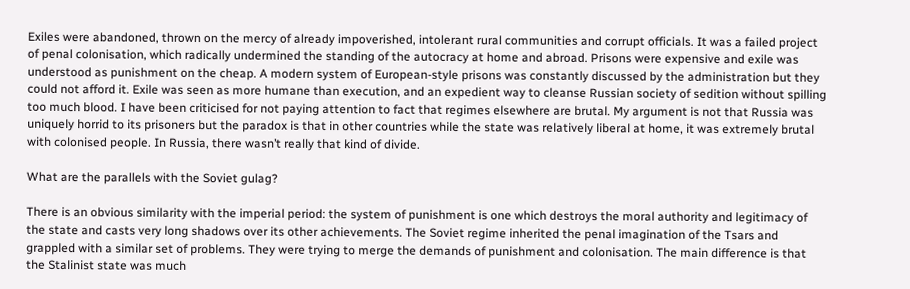Exiles were abandoned, thrown on the mercy of already impoverished, intolerant rural communities and corrupt officials. It was a failed project of penal colonisation, which radically undermined the standing of the autocracy at home and abroad. Prisons were expensive and exile was understood as punishment on the cheap. A modern system of European-style prisons was constantly discussed by the administration but they could not afford it. Exile was seen as more humane than execution, and an expedient way to cleanse Russian society of sedition without spilling too much blood. I have been criticised for not paying attention to fact that regimes elsewhere are brutal. My argument is not that Russia was uniquely horrid to its prisoners but the paradox is that in other countries while the state was relatively liberal at home, it was extremely brutal with colonised people. In Russia, there wasn’t really that kind of divide.

What are the parallels with the Soviet gulag?

There is an obvious similarity with the imperial period: the system of punishment is one which destroys the moral authority and legitimacy of the state and casts very long shadows over its other achievements. The Soviet regime inherited the penal imagination of the Tsars and grappled with a similar set of problems. They were trying to merge the demands of punishment and colonisation. The main difference is that the Stalinist state was much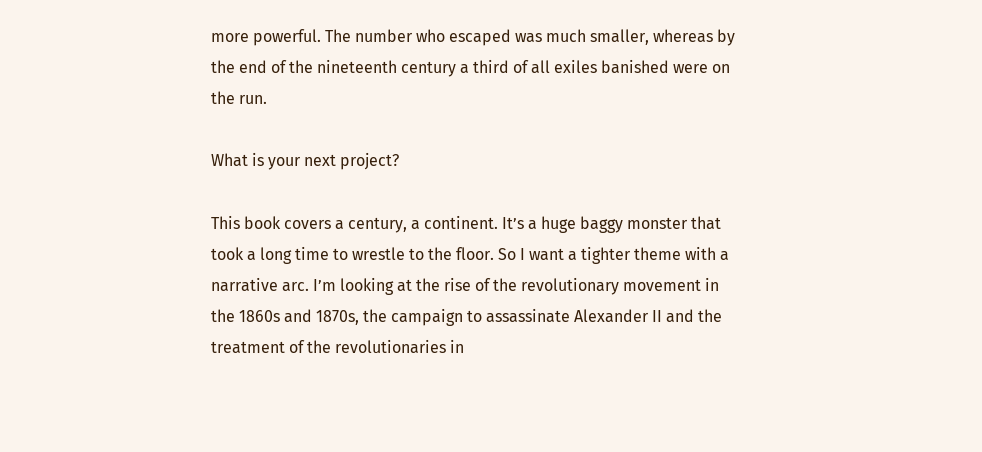more powerful. The number who escaped was much smaller, whereas by the end of the nineteenth century a third of all exiles banished were on the run.

What is your next project?

This book covers a century, a continent. It’s a huge baggy monster that took a long time to wrestle to the floor. So I want a tighter theme with a narrative arc. I’m looking at the rise of the revolutionary movement in the 1860s and 1870s, the campaign to assassinate Alexander II and the treatment of the revolutionaries in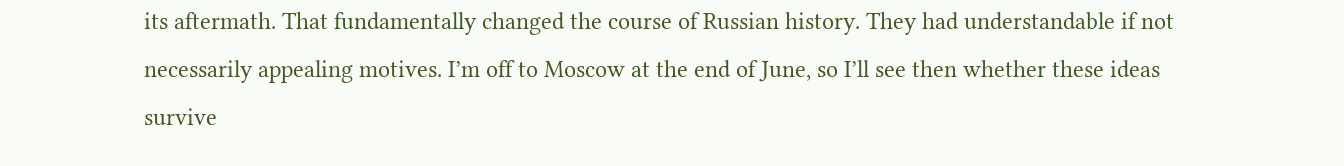its aftermath. That fundamentally changed the course of Russian history. They had understandable if not necessarily appealing motives. I’m off to Moscow at the end of June, so I’ll see then whether these ideas survive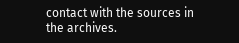contact with the sources in the archives.